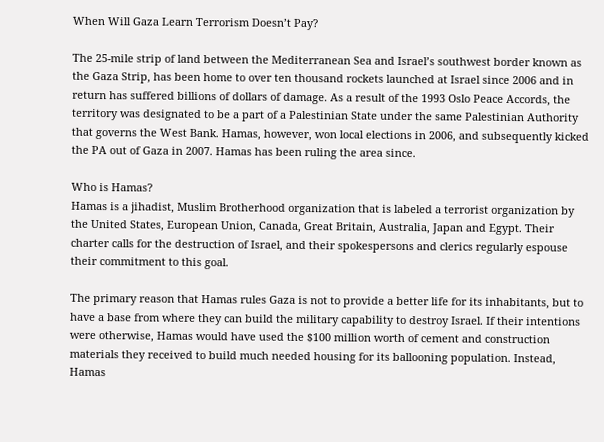When Will Gaza Learn Terrorism Doesn’t Pay?

The 25-mile strip of land between the Mediterranean Sea and Israel’s southwest border known as the Gaza Strip, has been home to over ten thousand rockets launched at Israel since 2006 and in return has suffered billions of dollars of damage. As a result of the 1993 Oslo Peace Accords, the territory was designated to be a part of a Palestinian State under the same Palestinian Authority that governs the West Bank. Hamas, however, won local elections in 2006, and subsequently kicked the PA out of Gaza in 2007. Hamas has been ruling the area since.

Who is Hamas?
Hamas is a jihadist, Muslim Brotherhood organization that is labeled a terrorist organization by the United States, European Union, Canada, Great Britain, Australia, Japan and Egypt. Their charter calls for the destruction of Israel, and their spokespersons and clerics regularly espouse their commitment to this goal.

The primary reason that Hamas rules Gaza is not to provide a better life for its inhabitants, but to have a base from where they can build the military capability to destroy Israel. If their intentions were otherwise, Hamas would have used the $100 million worth of cement and construction materials they received to build much needed housing for its ballooning population. Instead, Hamas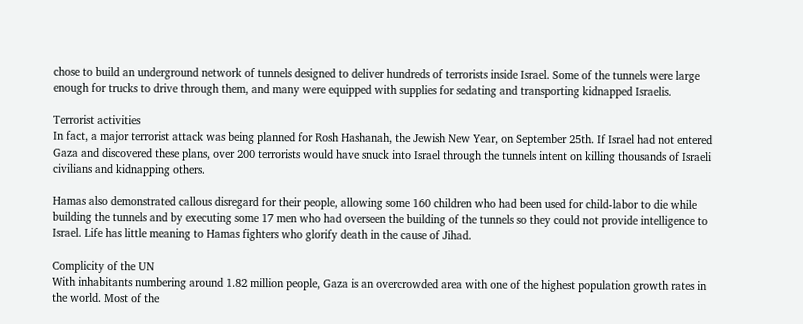chose to build an underground network of tunnels designed to deliver hundreds of terrorists inside Israel. Some of the tunnels were large enough for trucks to drive through them, and many were equipped with supplies for sedating and transporting kidnapped Israelis.

Terrorist activities
In fact, a major terrorist attack was being planned for Rosh Hashanah, the Jewish New Year, on September 25th. If Israel had not entered Gaza and discovered these plans, over 200 terrorists would have snuck into Israel through the tunnels intent on killing thousands of Israeli civilians and kidnapping others.

Hamas also demonstrated callous disregard for their people, allowing some 160 children who had been used for child-labor to die while building the tunnels and by executing some 17 men who had overseen the building of the tunnels so they could not provide intelligence to Israel. Life has little meaning to Hamas fighters who glorify death in the cause of Jihad.

Complicity of the UN
With inhabitants numbering around 1.82 million people, Gaza is an overcrowded area with one of the highest population growth rates in the world. Most of the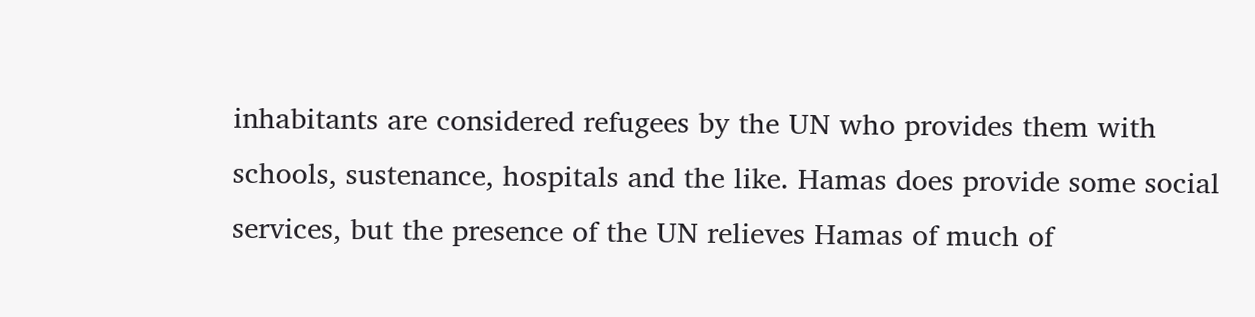inhabitants are considered refugees by the UN who provides them with schools, sustenance, hospitals and the like. Hamas does provide some social services, but the presence of the UN relieves Hamas of much of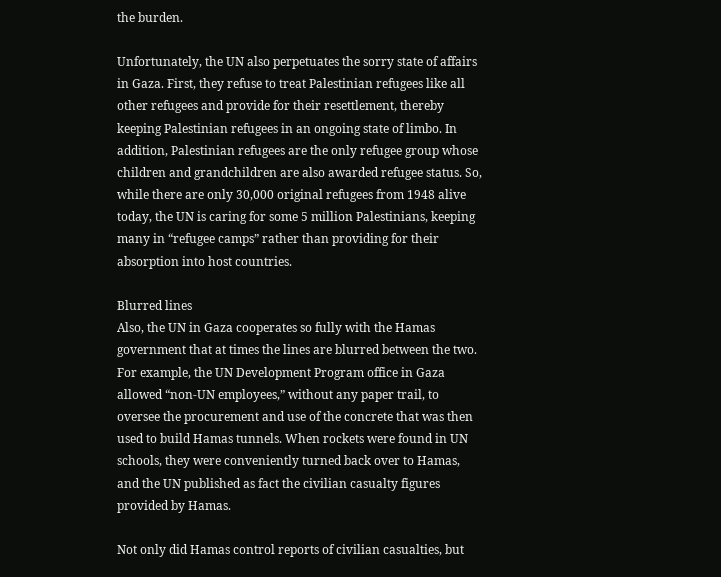the burden.

Unfortunately, the UN also perpetuates the sorry state of affairs in Gaza. First, they refuse to treat Palestinian refugees like all other refugees and provide for their resettlement, thereby keeping Palestinian refugees in an ongoing state of limbo. In addition, Palestinian refugees are the only refugee group whose children and grandchildren are also awarded refugee status. So, while there are only 30,000 original refugees from 1948 alive today, the UN is caring for some 5 million Palestinians, keeping many in “refugee camps” rather than providing for their absorption into host countries.

Blurred lines
Also, the UN in Gaza cooperates so fully with the Hamas government that at times the lines are blurred between the two. For example, the UN Development Program office in Gaza allowed “non-UN employees,” without any paper trail, to oversee the procurement and use of the concrete that was then used to build Hamas tunnels. When rockets were found in UN schools, they were conveniently turned back over to Hamas, and the UN published as fact the civilian casualty figures provided by Hamas.

Not only did Hamas control reports of civilian casualties, but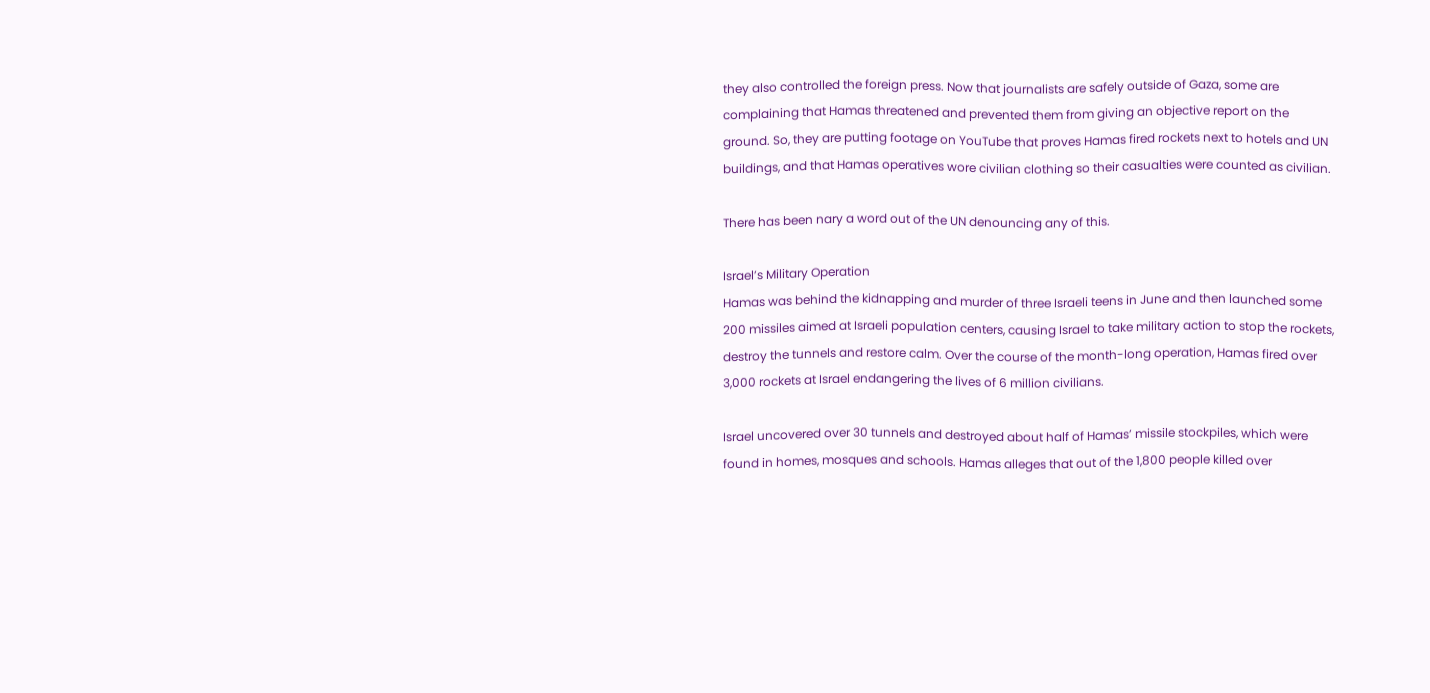they also controlled the foreign press. Now that journalists are safely outside of Gaza, some are complaining that Hamas threatened and prevented them from giving an objective report on the ground. So, they are putting footage on YouTube that proves Hamas fired rockets next to hotels and UN buildings, and that Hamas operatives wore civilian clothing so their casualties were counted as civilian.

There has been nary a word out of the UN denouncing any of this.

Israel’s Military Operation
Hamas was behind the kidnapping and murder of three Israeli teens in June and then launched some 200 missiles aimed at Israeli population centers, causing Israel to take military action to stop the rockets, destroy the tunnels and restore calm. Over the course of the month-long operation, Hamas fired over 3,000 rockets at Israel endangering the lives of 6 million civilians.

Israel uncovered over 30 tunnels and destroyed about half of Hamas’ missile stockpiles, which were found in homes, mosques and schools. Hamas alleges that out of the 1,800 people killed over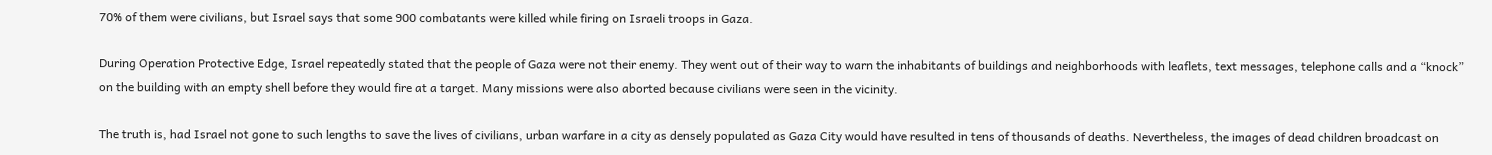70% of them were civilians, but Israel says that some 900 combatants were killed while firing on Israeli troops in Gaza.

During Operation Protective Edge, Israel repeatedly stated that the people of Gaza were not their enemy. They went out of their way to warn the inhabitants of buildings and neighborhoods with leaflets, text messages, telephone calls and a “knock” on the building with an empty shell before they would fire at a target. Many missions were also aborted because civilians were seen in the vicinity.

The truth is, had Israel not gone to such lengths to save the lives of civilians, urban warfare in a city as densely populated as Gaza City would have resulted in tens of thousands of deaths. Nevertheless, the images of dead children broadcast on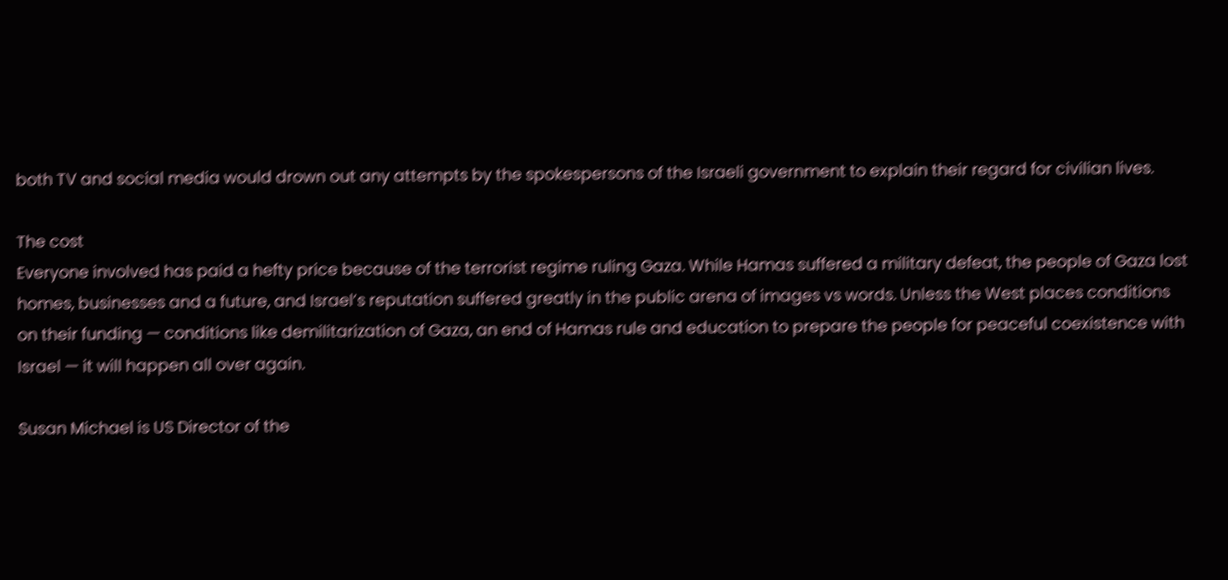both TV and social media would drown out any attempts by the spokespersons of the Israeli government to explain their regard for civilian lives.

The cost
Everyone involved has paid a hefty price because of the terrorist regime ruling Gaza. While Hamas suffered a military defeat, the people of Gaza lost homes, businesses and a future, and Israel’s reputation suffered greatly in the public arena of images vs words. Unless the West places conditions on their funding — conditions like demilitarization of Gaza, an end of Hamas rule and education to prepare the people for peaceful coexistence with Israel — it will happen all over again.

Susan Michael is US Director of the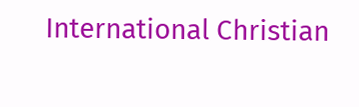International Christian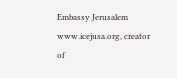Embassy Jerusalem www.icejusa.org, creator of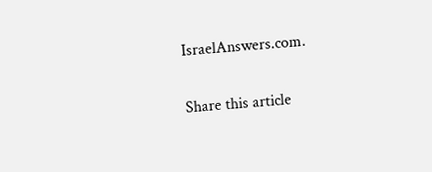IsraelAnswers.com.


Share this article